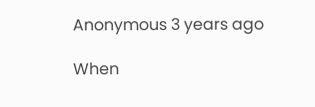Anonymous 3 years ago

When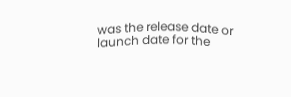was the release date or launch date for the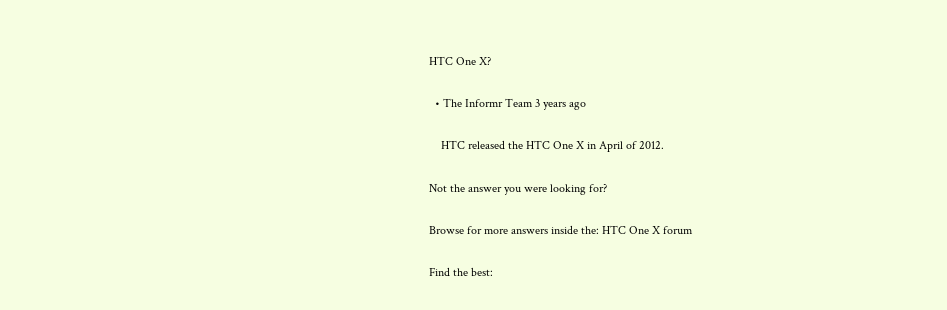HTC One X?

  • The Informr Team 3 years ago

    HTC released the HTC One X in April of 2012.

Not the answer you were looking for?

Browse for more answers inside the: HTC One X forum

Find the best: